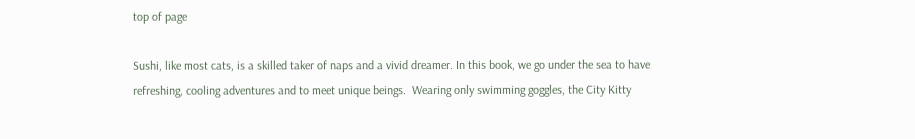top of page

Sushi, like most cats, is a skilled taker of naps and a vivid dreamer. In this book, we go under the sea to have refreshing, cooling adventures and to meet unique beings.  Wearing only swimming goggles, the City Kitty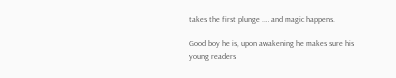takes the first plunge .… and magic happens.

Good boy he is, upon awakening he makes sure his young readers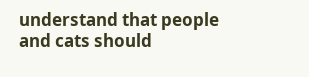understand that people and cats should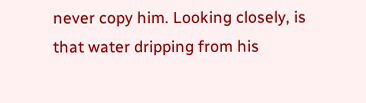never copy him. Looking closely, is that water dripping from his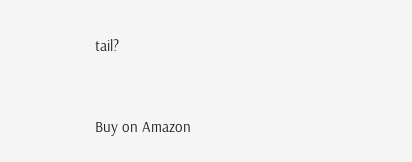tail?


Buy on Amazon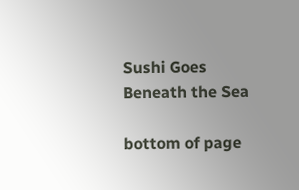Sushi Goes Beneath the Sea

bottom of page